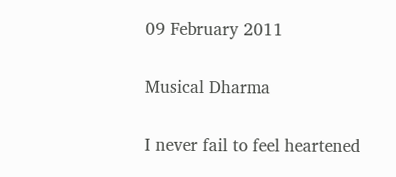09 February 2011

Musical Dharma

I never fail to feel heartened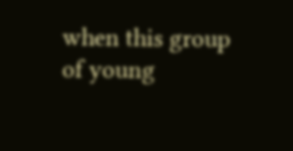when this group of young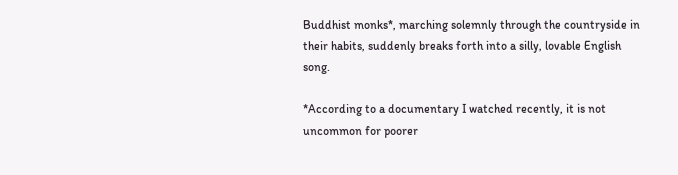Buddhist monks*, marching solemnly through the countryside in their habits, suddenly breaks forth into a silly, lovable English song.

*According to a documentary I watched recently, it is not uncommon for poorer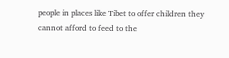people in places like Tibet to offer children they cannot afford to feed to the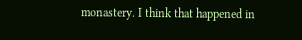monastery. I think that happened in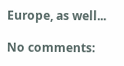Europe, as well...

No comments: